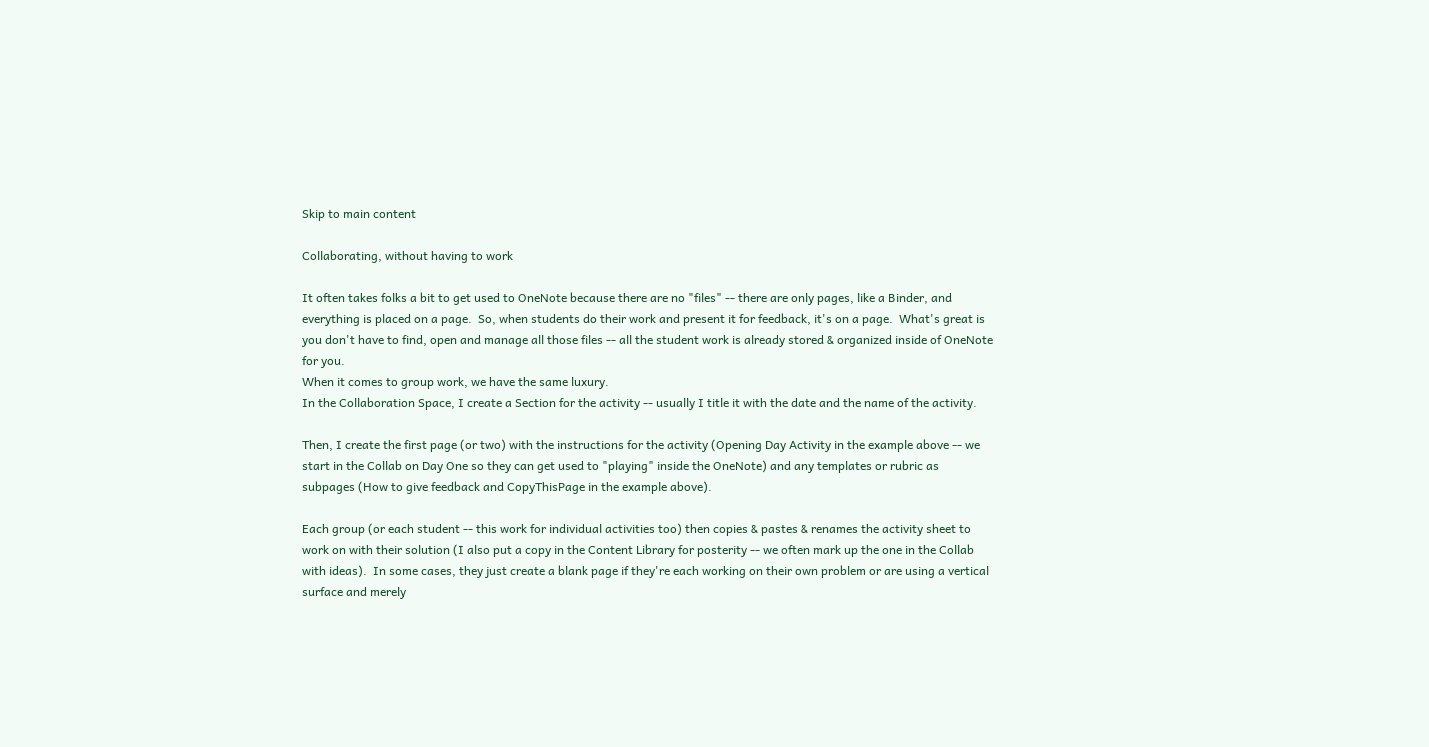Skip to main content

Collaborating, without having to work

It often takes folks a bit to get used to OneNote because there are no "files" -- there are only pages, like a Binder, and everything is placed on a page.  So, when students do their work and present it for feedback, it's on a page.  What's great is you don't have to find, open and manage all those files -- all the student work is already stored & organized inside of OneNote for you.
When it comes to group work, we have the same luxury.
In the Collaboration Space, I create a Section for the activity -- usually I title it with the date and the name of the activity.

Then, I create the first page (or two) with the instructions for the activity (Opening Day Activity in the example above -- we start in the Collab on Day One so they can get used to "playing" inside the OneNote) and any templates or rubric as subpages (How to give feedback and CopyThisPage in the example above).

Each group (or each student -- this work for individual activities too) then copies & pastes & renames the activity sheet to work on with their solution (I also put a copy in the Content Library for posterity -- we often mark up the one in the Collab with ideas).  In some cases, they just create a blank page if they're each working on their own problem or are using a vertical surface and merely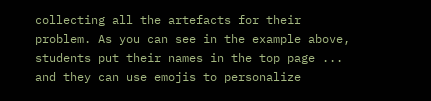collecting all the artefacts for their problem. As you can see in the example above, students put their names in the top page ... and they can use emojis to personalize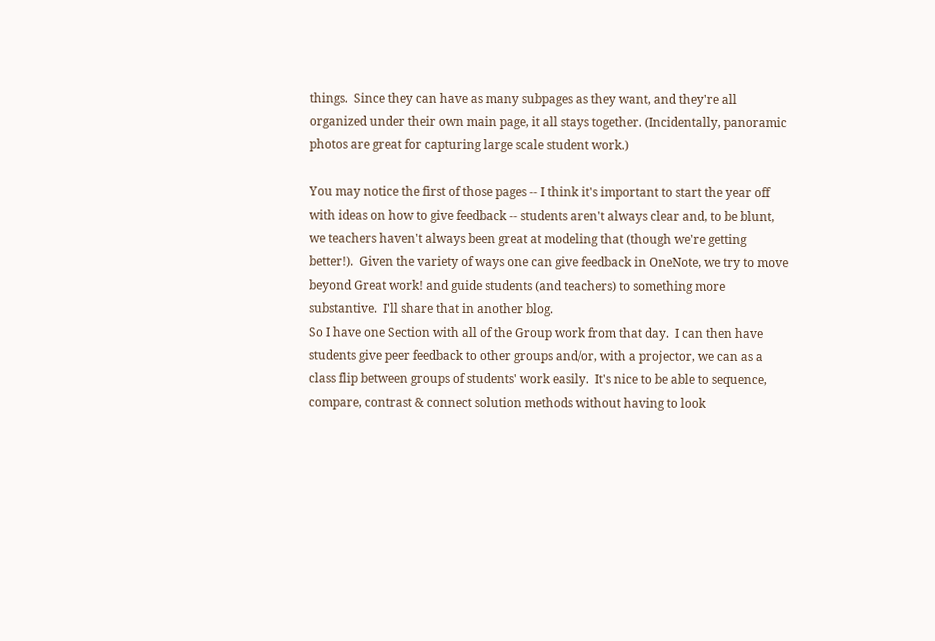things.  Since they can have as many subpages as they want, and they're all organized under their own main page, it all stays together. (Incidentally, panoramic photos are great for capturing large scale student work.)

You may notice the first of those pages -- I think it's important to start the year off with ideas on how to give feedback -- students aren't always clear and, to be blunt, we teachers haven't always been great at modeling that (though we're getting better!).  Given the variety of ways one can give feedback in OneNote, we try to move beyond Great work! and guide students (and teachers) to something more substantive.  I'll share that in another blog.
So I have one Section with all of the Group work from that day.  I can then have students give peer feedback to other groups and/or, with a projector, we can as a class flip between groups of students' work easily.  It's nice to be able to sequence, compare, contrast & connect solution methods without having to look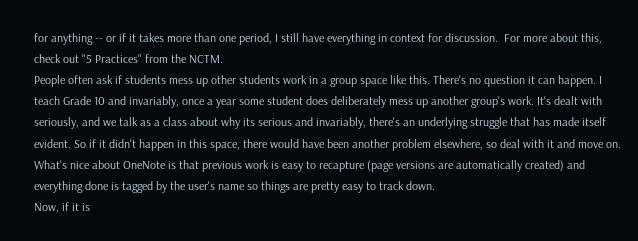for anything -- or if it takes more than one period, I still have everything in context for discussion.  For more about this, check out "5 Practices" from the NCTM.
People often ask if students mess up other students work in a group space like this. There's no question it can happen. I teach Grade 10 and invariably, once a year some student does deliberately mess up another group's work. It's dealt with seriously, and we talk as a class about why its serious and invariably, there's an underlying struggle that has made itself evident. So if it didn't happen in this space, there would have been another problem elsewhere, so deal with it and move on. What's nice about OneNote is that previous work is easy to recapture (page versions are automatically created) and everything done is tagged by the user's name so things are pretty easy to track down.
Now, if it is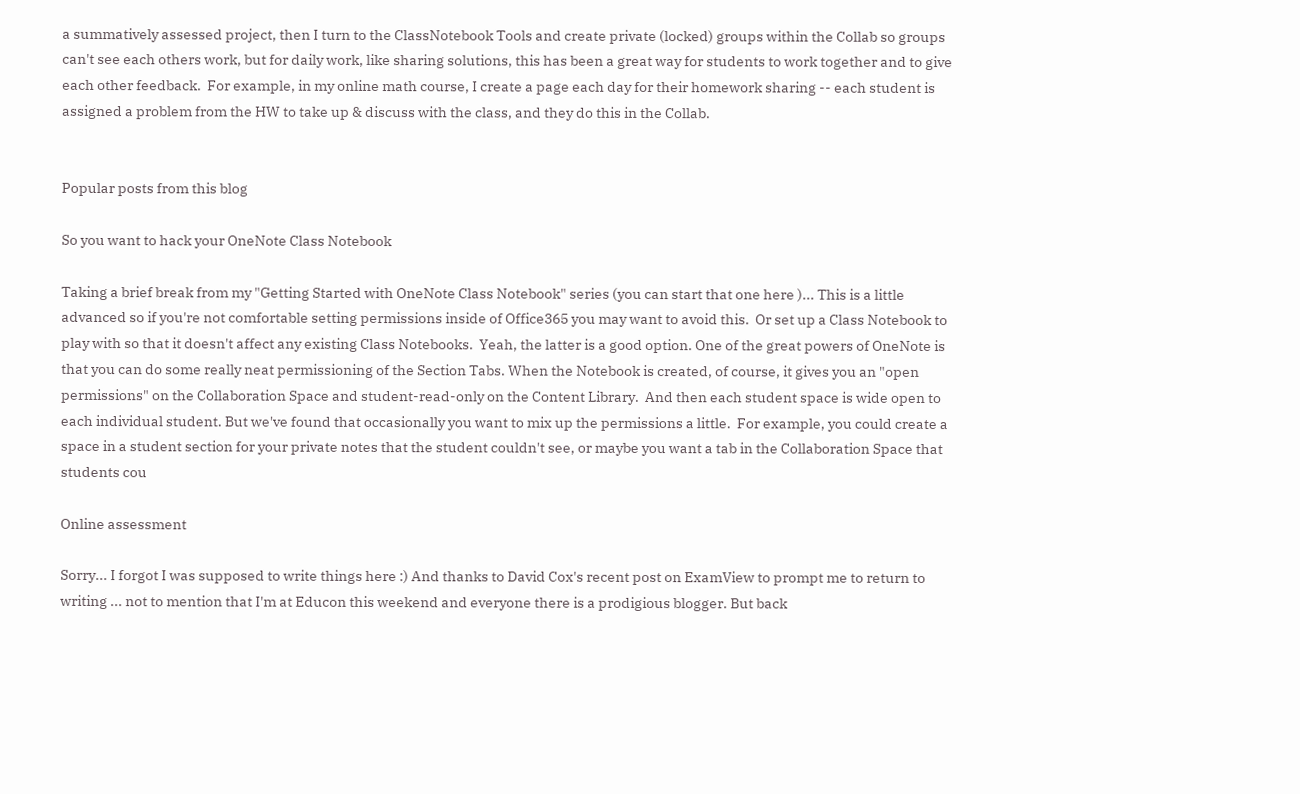a summatively assessed project, then I turn to the ClassNotebook Tools and create private (locked) groups within the Collab so groups can't see each others work, but for daily work, like sharing solutions, this has been a great way for students to work together and to give each other feedback.  For example, in my online math course, I create a page each day for their homework sharing -- each student is assigned a problem from the HW to take up & discuss with the class, and they do this in the Collab.


Popular posts from this blog

So you want to hack your OneNote Class Notebook

Taking a brief break from my "Getting Started with OneNote Class Notebook" series (you can start that one here )... This is a little advanced so if you're not comfortable setting permissions inside of Office365 you may want to avoid this.  Or set up a Class Notebook to play with so that it doesn't affect any existing Class Notebooks.  Yeah, the latter is a good option. One of the great powers of OneNote is that you can do some really neat permissioning of the Section Tabs. When the Notebook is created, of course, it gives you an "open permissions" on the Collaboration Space and student-read-only on the Content Library.  And then each student space is wide open to each individual student. But we've found that occasionally you want to mix up the permissions a little.  For example, you could create a space in a student section for your private notes that the student couldn't see, or maybe you want a tab in the Collaboration Space that students cou

Online assessment

Sorry... I forgot I was supposed to write things here :) And thanks to David Cox's recent post on ExamView to prompt me to return to writing ... not to mention that I'm at Educon this weekend and everyone there is a prodigious blogger. But back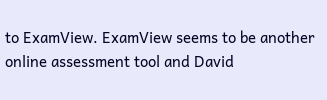to ExamView. ExamView seems to be another online assessment tool and David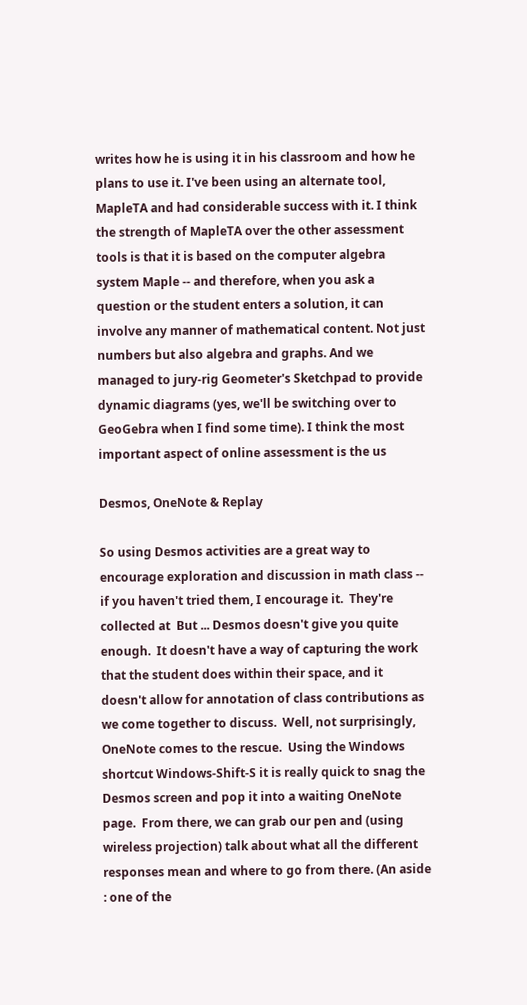writes how he is using it in his classroom and how he plans to use it. I've been using an alternate tool, MapleTA and had considerable success with it. I think the strength of MapleTA over the other assessment tools is that it is based on the computer algebra system Maple -- and therefore, when you ask a question or the student enters a solution, it can involve any manner of mathematical content. Not just numbers but also algebra and graphs. And we managed to jury-rig Geometer's Sketchpad to provide dynamic diagrams (yes, we'll be switching over to GeoGebra when I find some time). I think the most important aspect of online assessment is the us

Desmos, OneNote & Replay

So using Desmos activities are a great way to encourage exploration and discussion in math class -- if you haven't tried them, I encourage it.  They're collected at  But ... Desmos doesn't give you quite enough.  It doesn't have a way of capturing the work that the student does within their space, and it doesn't allow for annotation of class contributions as we come together to discuss.  Well, not surprisingly, OneNote comes to the rescue.  Using the Windows shortcut Windows-Shift-S it is really quick to snag the Desmos screen and pop it into a waiting OneNote page.  From there, we can grab our pen and (using wireless projection) talk about what all the different responses mean and where to go from there. (An aside : one of the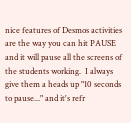nice features of Desmos activities are the way you can hit PAUSE and it will pause all the screens of the students working.  I always give them a heads up "10 seconds to pause..." and it's refr